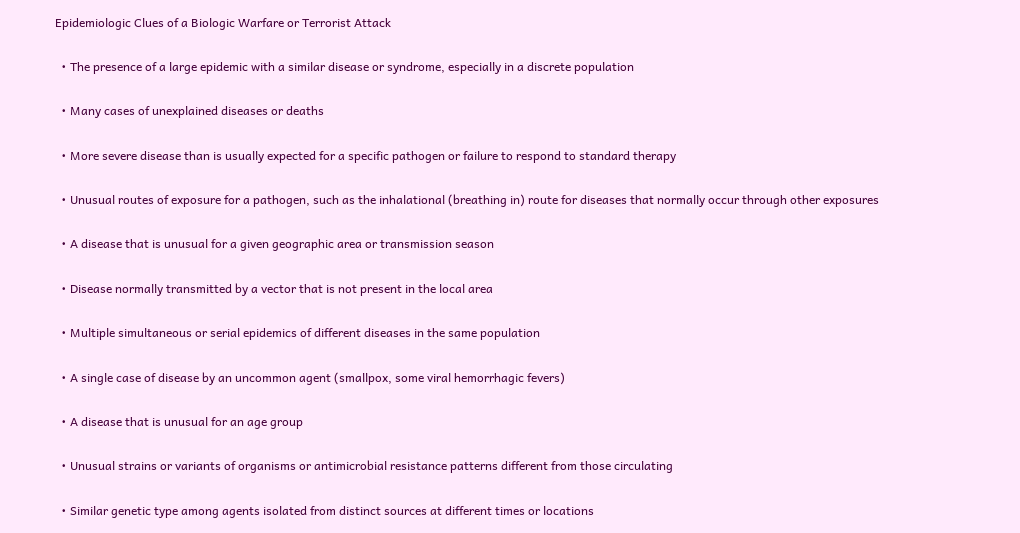Epidemiologic Clues of a Biologic Warfare or Terrorist Attack

  • The presence of a large epidemic with a similar disease or syndrome, especially in a discrete population

  • Many cases of unexplained diseases or deaths

  • More severe disease than is usually expected for a specific pathogen or failure to respond to standard therapy

  • Unusual routes of exposure for a pathogen, such as the inhalational (breathing in) route for diseases that normally occur through other exposures

  • A disease that is unusual for a given geographic area or transmission season

  • Disease normally transmitted by a vector that is not present in the local area

  • Multiple simultaneous or serial epidemics of different diseases in the same population

  • A single case of disease by an uncommon agent (smallpox, some viral hemorrhagic fevers)

  • A disease that is unusual for an age group

  • Unusual strains or variants of organisms or antimicrobial resistance patterns different from those circulating

  • Similar genetic type among agents isolated from distinct sources at different times or locations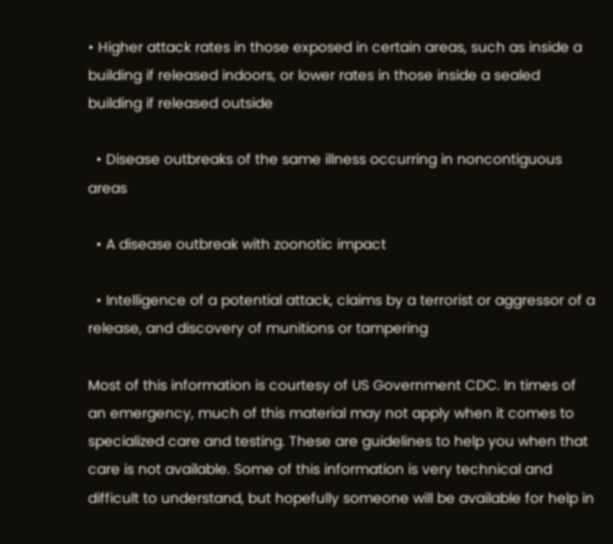• Higher attack rates in those exposed in certain areas, such as inside a building if released indoors, or lower rates in those inside a sealed building if released outside

  • Disease outbreaks of the same illness occurring in noncontiguous areas

  • A disease outbreak with zoonotic impact

  • Intelligence of a potential attack, claims by a terrorist or aggressor of a release, and discovery of munitions or tampering

Most of this information is courtesy of US Government CDC. In times of an emergency, much of this material may not apply when it comes to specialized care and testing. These are guidelines to help you when that care is not available. Some of this information is very technical and difficult to understand, but hopefully someone will be available for help in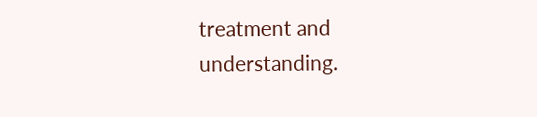treatment and understanding.